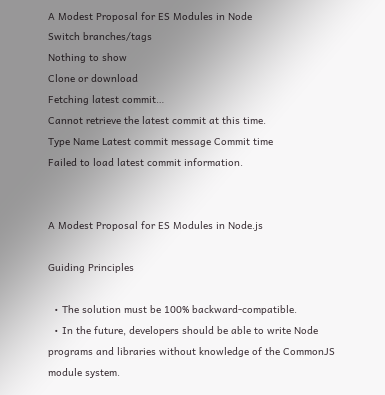A Modest Proposal for ES Modules in Node
Switch branches/tags
Nothing to show
Clone or download
Fetching latest commit…
Cannot retrieve the latest commit at this time.
Type Name Latest commit message Commit time
Failed to load latest commit information.


A Modest Proposal for ES Modules in Node.js

Guiding Principles

  • The solution must be 100% backward-compatible.
  • In the future, developers should be able to write Node programs and libraries without knowledge of the CommonJS module system.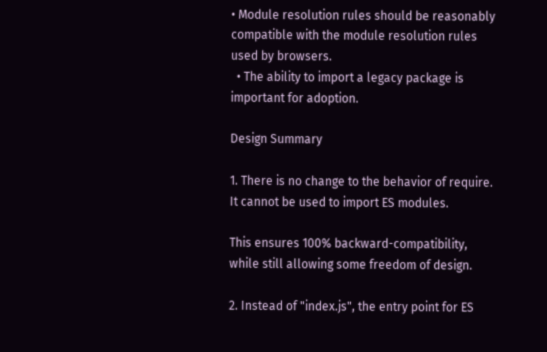• Module resolution rules should be reasonably compatible with the module resolution rules used by browsers.
  • The ability to import a legacy package is important for adoption.

Design Summary

1. There is no change to the behavior of require. It cannot be used to import ES modules.

This ensures 100% backward-compatibility, while still allowing some freedom of design.

2. Instead of "index.js", the entry point for ES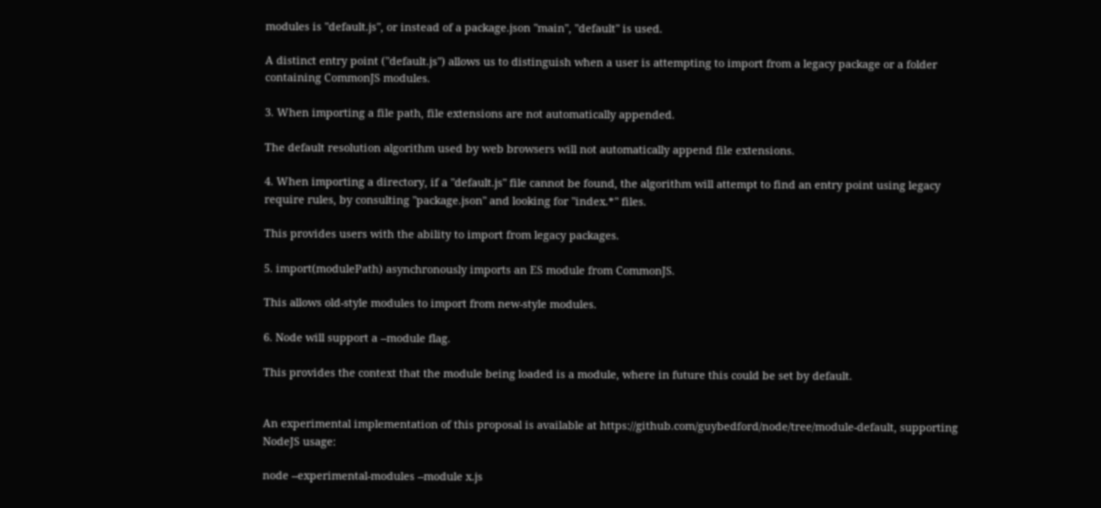modules is "default.js", or instead of a package.json "main", "default" is used.

A distinct entry point ("default.js") allows us to distinguish when a user is attempting to import from a legacy package or a folder containing CommonJS modules.

3. When importing a file path, file extensions are not automatically appended.

The default resolution algorithm used by web browsers will not automatically append file extensions.

4. When importing a directory, if a "default.js" file cannot be found, the algorithm will attempt to find an entry point using legacy require rules, by consulting "package.json" and looking for "index.*" files.

This provides users with the ability to import from legacy packages.

5. import(modulePath) asynchronously imports an ES module from CommonJS.

This allows old-style modules to import from new-style modules.

6. Node will support a --module flag.

This provides the context that the module being loaded is a module, where in future this could be set by default.


An experimental implementation of this proposal is available at https://github.com/guybedford/node/tree/module-default, supporting NodeJS usage:

node --experimental-modules --module x.js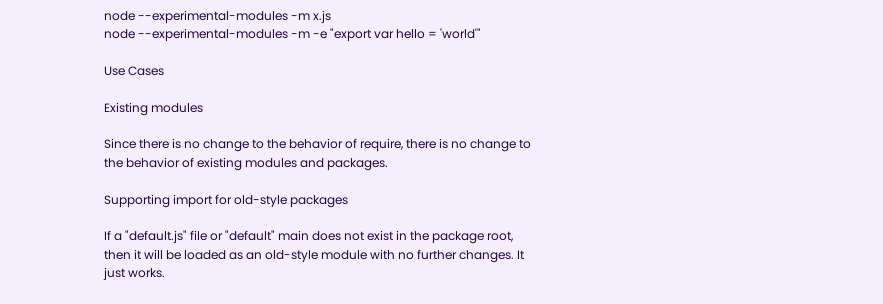node --experimental-modules -m x.js
node --experimental-modules -m -e "export var hello = 'world'"

Use Cases

Existing modules

Since there is no change to the behavior of require, there is no change to the behavior of existing modules and packages.

Supporting import for old-style packages

If a "default.js" file or "default" main does not exist in the package root, then it will be loaded as an old-style module with no further changes. It just works.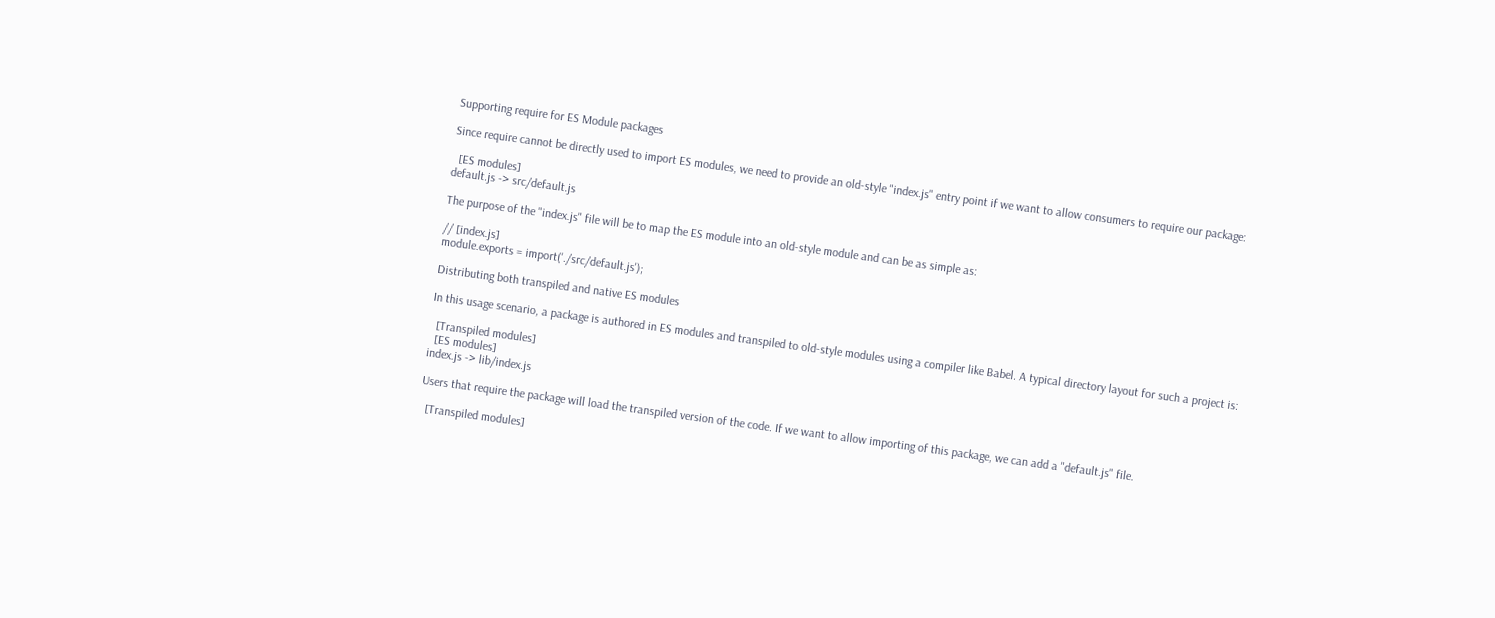Supporting require for ES Module packages

Since require cannot be directly used to import ES modules, we need to provide an old-style "index.js" entry point if we want to allow consumers to require our package:

  [ES modules]
default.js -> src/default.js

The purpose of the "index.js" file will be to map the ES module into an old-style module and can be as simple as:

// [index.js]
module.exports = import('./src/default.js');

Distributing both transpiled and native ES modules

In this usage scenario, a package is authored in ES modules and transpiled to old-style modules using a compiler like Babel. A typical directory layout for such a project is:

  [Transpiled modules]
  [ES modules]
index.js -> lib/index.js

Users that require the package will load the transpiled version of the code. If we want to allow importing of this package, we can add a "default.js" file.

  [Transpiled modules]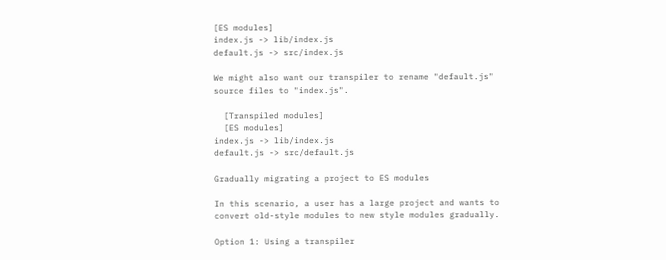[ES modules]
index.js -> lib/index.js
default.js -> src/index.js

We might also want our transpiler to rename "default.js" source files to "index.js".

  [Transpiled modules]
  [ES modules]
index.js -> lib/index.js
default.js -> src/default.js

Gradually migrating a project to ES modules

In this scenario, a user has a large project and wants to convert old-style modules to new style modules gradually.

Option 1: Using a transpiler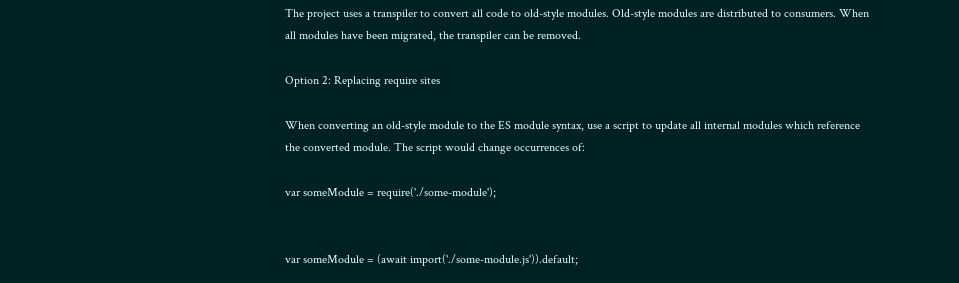The project uses a transpiler to convert all code to old-style modules. Old-style modules are distributed to consumers. When all modules have been migrated, the transpiler can be removed.

Option 2: Replacing require sites

When converting an old-style module to the ES module syntax, use a script to update all internal modules which reference the converted module. The script would change occurrences of:

var someModule = require('./some-module');


var someModule = (await import('./some-module.js')).default;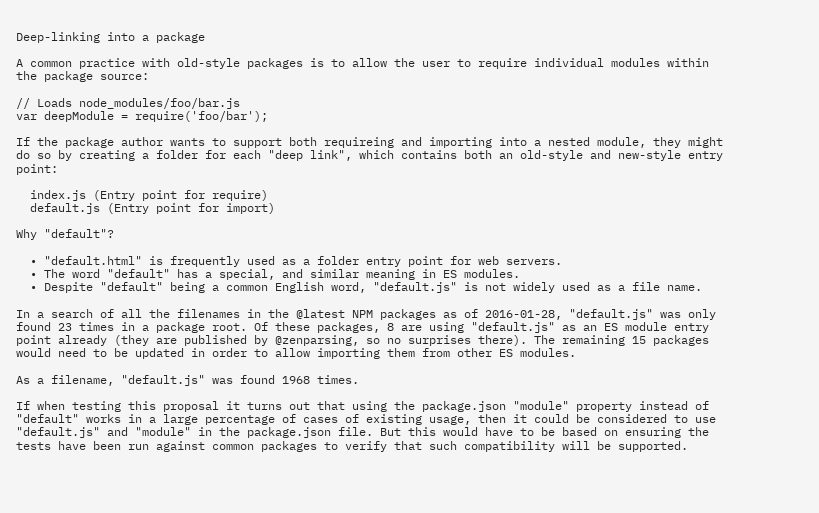Deep-linking into a package

A common practice with old-style packages is to allow the user to require individual modules within the package source:

// Loads node_modules/foo/bar.js
var deepModule = require('foo/bar');

If the package author wants to support both requireing and importing into a nested module, they might do so by creating a folder for each "deep link", which contains both an old-style and new-style entry point:

  index.js (Entry point for require)
  default.js (Entry point for import)

Why "default"?

  • "default.html" is frequently used as a folder entry point for web servers.
  • The word "default" has a special, and similar meaning in ES modules.
  • Despite "default" being a common English word, "default.js" is not widely used as a file name.

In a search of all the filenames in the @latest NPM packages as of 2016-01-28, "default.js" was only found 23 times in a package root. Of these packages, 8 are using "default.js" as an ES module entry point already (they are published by @zenparsing, so no surprises there). The remaining 15 packages would need to be updated in order to allow importing them from other ES modules.

As a filename, "default.js" was found 1968 times.

If when testing this proposal it turns out that using the package.json "module" property instead of "default" works in a large percentage of cases of existing usage, then it could be considered to use "default.js" and "module" in the package.json file. But this would have to be based on ensuring the tests have been run against common packages to verify that such compatibility will be supported.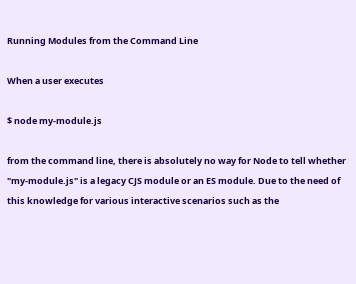Running Modules from the Command Line

When a user executes

$ node my-module.js

from the command line, there is absolutely no way for Node to tell whether "my-module.js" is a legacy CJS module or an ES module. Due to the need of this knowledge for various interactive scenarios such as the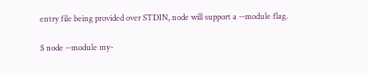entry file being provided over STDIN, node will support a --module flag.

$ node --module my-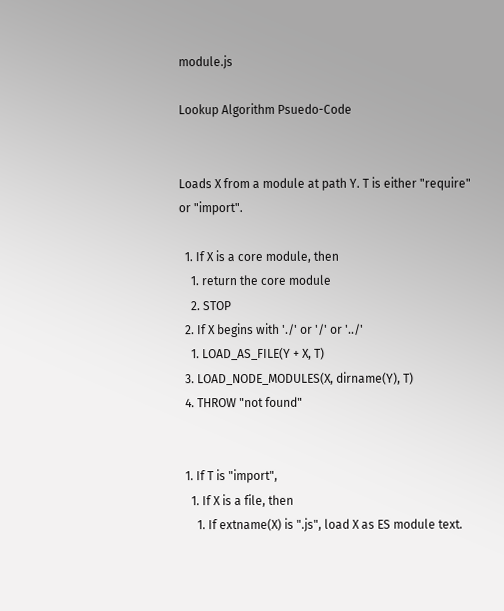module.js

Lookup Algorithm Psuedo-Code


Loads X from a module at path Y. T is either "require" or "import".

  1. If X is a core module, then
    1. return the core module
    2. STOP
  2. If X begins with './' or '/' or '../'
    1. LOAD_AS_FILE(Y + X, T)
  3. LOAD_NODE_MODULES(X, dirname(Y), T)
  4. THROW "not found"


  1. If T is "import",
    1. If X is a file, then
      1. If extname(X) is ".js", load X as ES module text.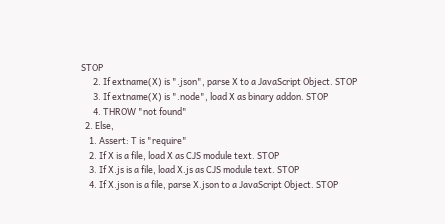STOP
      2. If extname(X) is ".json", parse X to a JavaScript Object. STOP
      3. If extname(X) is ".node", load X as binary addon. STOP
      4. THROW "not found"
  2. Else,
    1. Assert: T is "require"
    2. If X is a file, load X as CJS module text. STOP
    3. If X.js is a file, load X.js as CJS module text. STOP
    4. If X.json is a file, parse X.json to a JavaScript Object. STOP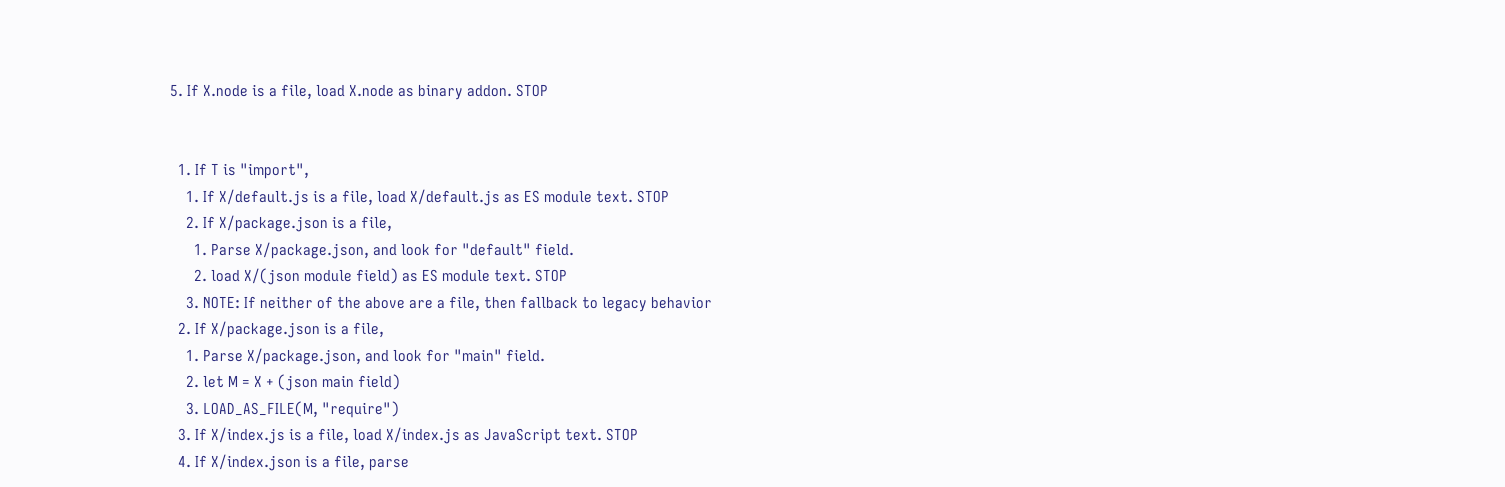5. If X.node is a file, load X.node as binary addon. STOP


  1. If T is "import",
    1. If X/default.js is a file, load X/default.js as ES module text. STOP
    2. If X/package.json is a file,
      1. Parse X/package.json, and look for "default" field.
      2. load X/(json module field) as ES module text. STOP
    3. NOTE: If neither of the above are a file, then fallback to legacy behavior
  2. If X/package.json is a file,
    1. Parse X/package.json, and look for "main" field.
    2. let M = X + (json main field)
    3. LOAD_AS_FILE(M, "require")
  3. If X/index.js is a file, load X/index.js as JavaScript text. STOP
  4. If X/index.json is a file, parse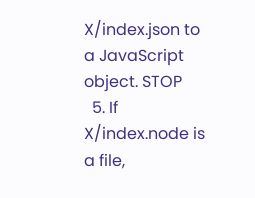X/index.json to a JavaScript object. STOP
  5. If X/index.node is a file,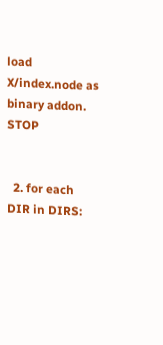load X/index.node as binary addon. STOP


  2. for each DIR in DIRS: